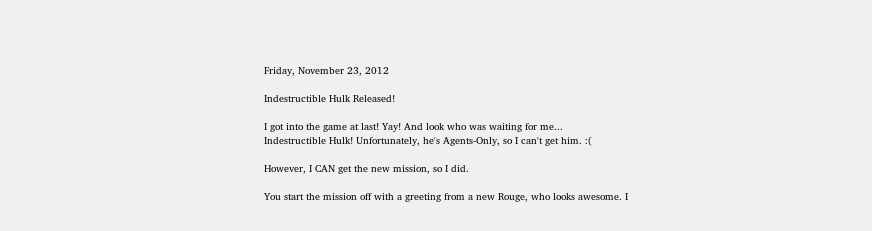Friday, November 23, 2012

Indestructible Hulk Released!

I got into the game at last! Yay! And look who was waiting for me...
Indestructible Hulk! Unfortunately, he's Agents-Only, so I can't get him. :(

However, I CAN get the new mission, so I did.

You start the mission off with a greeting from a new Rouge, who looks awesome. I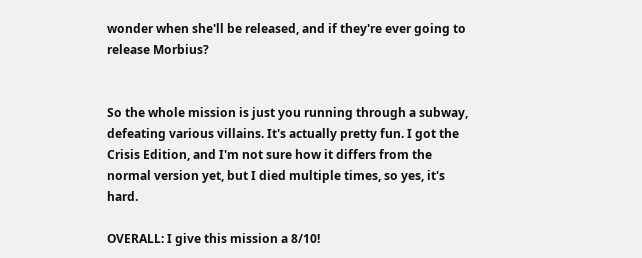wonder when she'll be released, and if they're ever going to release Morbius?


So the whole mission is just you running through a subway, defeating various villains. It's actually pretty fun. I got the Crisis Edition, and I'm not sure how it differs from the normal version yet, but I died multiple times, so yes, it's hard.

OVERALL: I give this mission a 8/10!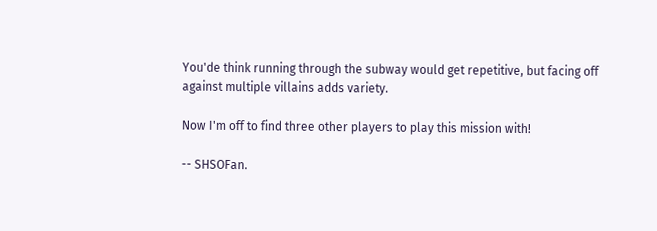You'de think running through the subway would get repetitive, but facing off against multiple villains adds variety.

Now I'm off to find three other players to play this mission with!

-- SHSOFan.